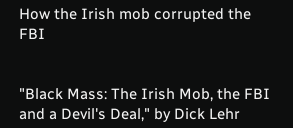How the Irish mob corrupted the FBI


"Black Mass: The Irish Mob, the FBI and a Devil's Deal," by Dick Lehr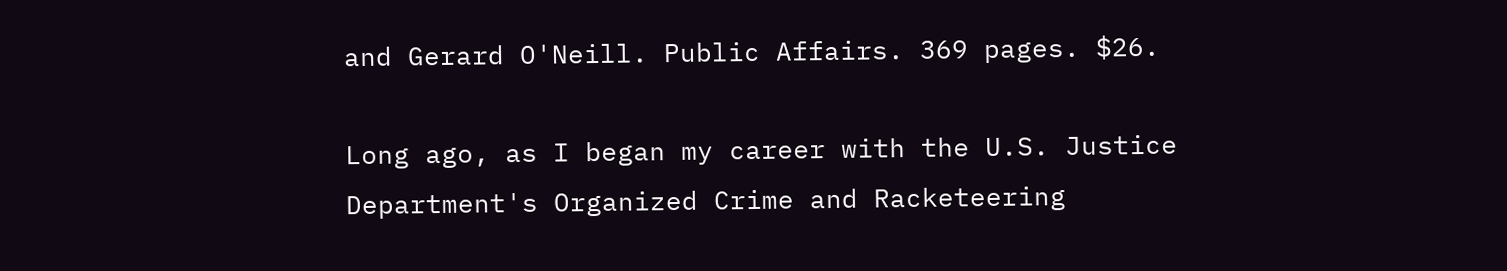and Gerard O'Neill. Public Affairs. 369 pages. $26.

Long ago, as I began my career with the U.S. Justice Department's Organized Crime and Racketeering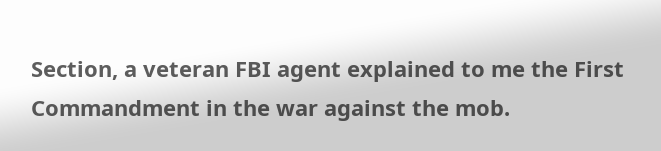Section, a veteran FBI agent explained to me the First Commandment in the war against the mob.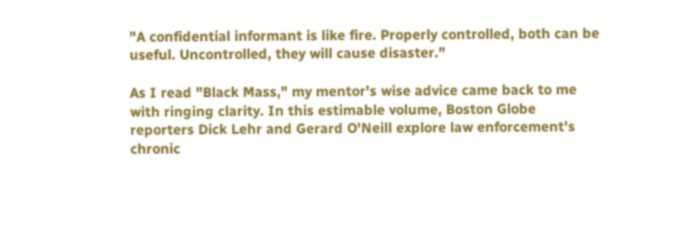"A confidential informant is like fire. Properly controlled, both can be useful. Uncontrolled, they will cause disaster."

As I read "Black Mass," my mentor's wise advice came back to me with ringing clarity. In this estimable volume, Boston Globe reporters Dick Lehr and Gerard O'Neill explore law enforcement's chronic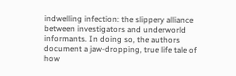indwelling infection: the slippery alliance between investigators and underworld informants. In doing so, the authors document a jaw-dropping, true life tale of how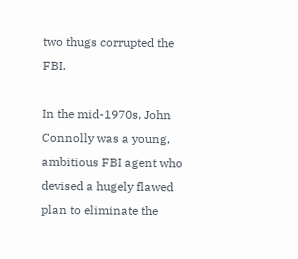two thugs corrupted the FBI.

In the mid-1970s, John Connolly was a young, ambitious FBI agent who devised a hugely flawed plan to eliminate the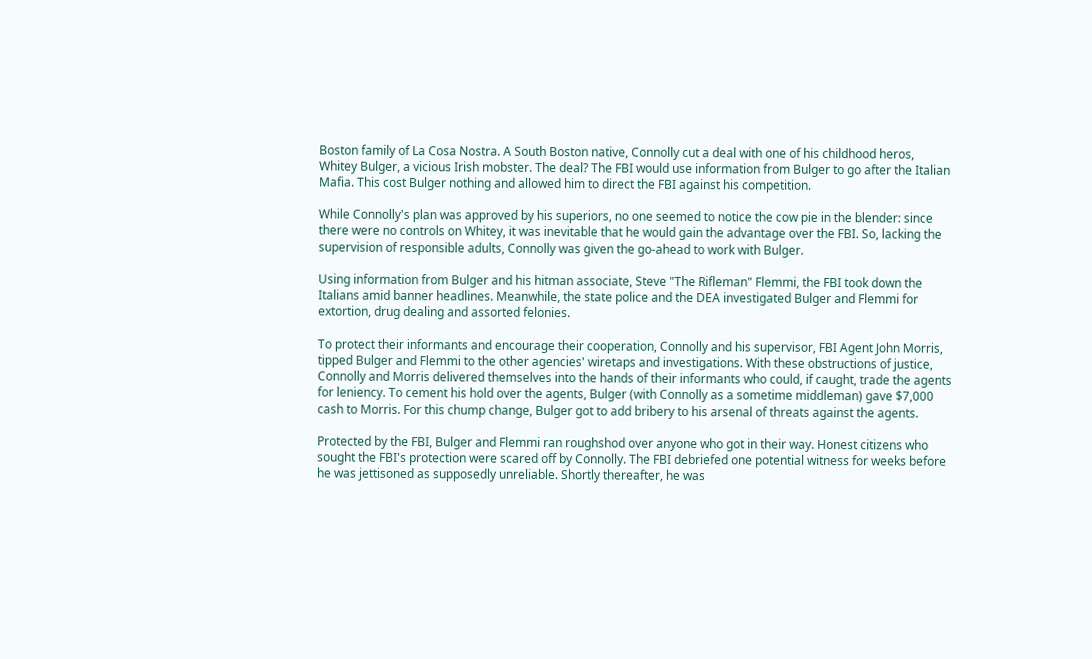Boston family of La Cosa Nostra. A South Boston native, Connolly cut a deal with one of his childhood heros, Whitey Bulger, a vicious Irish mobster. The deal? The FBI would use information from Bulger to go after the Italian Mafia. This cost Bulger nothing and allowed him to direct the FBI against his competition.

While Connolly's plan was approved by his superiors, no one seemed to notice the cow pie in the blender: since there were no controls on Whitey, it was inevitable that he would gain the advantage over the FBI. So, lacking the supervision of responsible adults, Connolly was given the go-ahead to work with Bulger.

Using information from Bulger and his hitman associate, Steve "The Rifleman" Flemmi, the FBI took down the Italians amid banner headlines. Meanwhile, the state police and the DEA investigated Bulger and Flemmi for extortion, drug dealing and assorted felonies.

To protect their informants and encourage their cooperation, Connolly and his supervisor, FBI Agent John Morris, tipped Bulger and Flemmi to the other agencies' wiretaps and investigations. With these obstructions of justice, Connolly and Morris delivered themselves into the hands of their informants who could, if caught, trade the agents for leniency. To cement his hold over the agents, Bulger (with Connolly as a sometime middleman) gave $7,000 cash to Morris. For this chump change, Bulger got to add bribery to his arsenal of threats against the agents.

Protected by the FBI, Bulger and Flemmi ran roughshod over anyone who got in their way. Honest citizens who sought the FBI's protection were scared off by Connolly. The FBI debriefed one potential witness for weeks before he was jettisoned as supposedly unreliable. Shortly thereafter, he was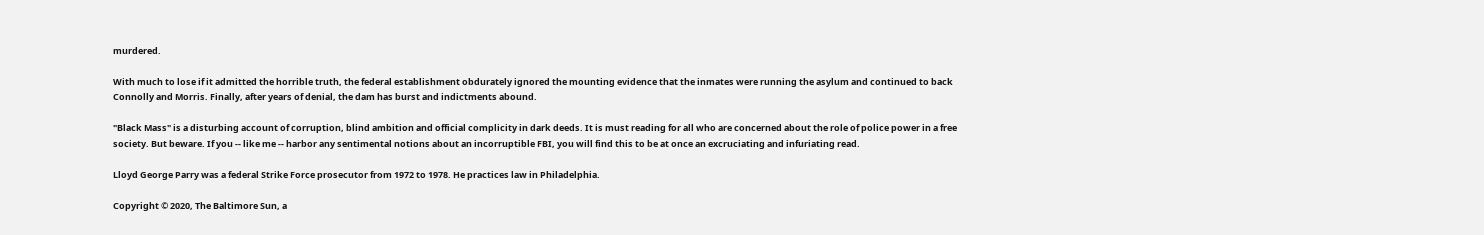murdered.

With much to lose if it admitted the horrible truth, the federal establishment obdurately ignored the mounting evidence that the inmates were running the asylum and continued to back Connolly and Morris. Finally, after years of denial, the dam has burst and indictments abound.

"Black Mass" is a disturbing account of corruption, blind ambition and official complicity in dark deeds. It is must reading for all who are concerned about the role of police power in a free society. But beware. If you -- like me -- harbor any sentimental notions about an incorruptible FBI, you will find this to be at once an excruciating and infuriating read.

Lloyd George Parry was a federal Strike Force prosecutor from 1972 to 1978. He practices law in Philadelphia.

Copyright © 2020, The Baltimore Sun, a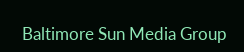Baltimore Sun Media Group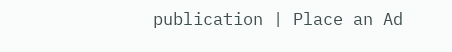publication | Place an Ad